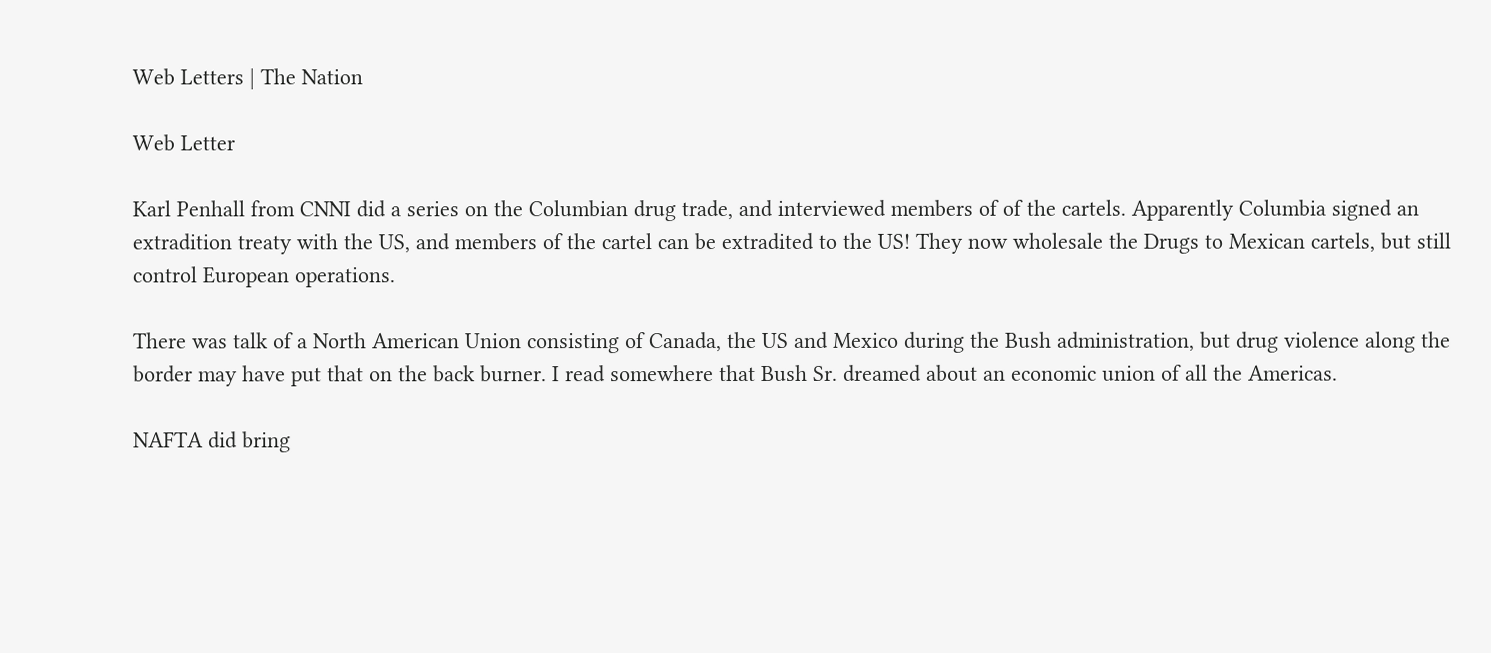Web Letters | The Nation

Web Letter

Karl Penhall from CNNI did a series on the Columbian drug trade, and interviewed members of of the cartels. Apparently Columbia signed an extradition treaty with the US, and members of the cartel can be extradited to the US! They now wholesale the Drugs to Mexican cartels, but still control European operations.

There was talk of a North American Union consisting of Canada, the US and Mexico during the Bush administration, but drug violence along the border may have put that on the back burner. I read somewhere that Bush Sr. dreamed about an economic union of all the Americas.

NAFTA did bring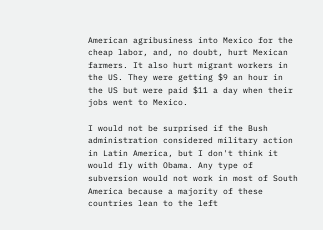American agribusiness into Mexico for the cheap labor, and, no doubt, hurt Mexican farmers. It also hurt migrant workers in the US. They were getting $9 an hour in the US but were paid $11 a day when their jobs went to Mexico.

I would not be surprised if the Bush administration considered military action in Latin America, but I don't think it would fly with Obama. Any type of subversion would not work in most of South America because a majority of these countries lean to the left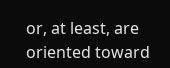or, at least, are oriented toward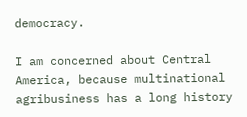democracy.

I am concerned about Central America, because multinational agribusiness has a long history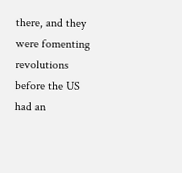there, and they were fomenting revolutions before the US had an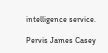intelligence service.

Pervis James Casey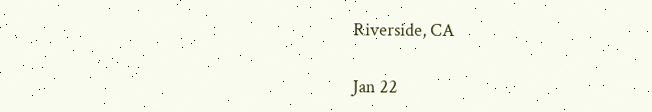Riverside, CA

Jan 22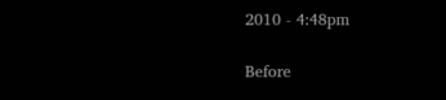2010 - 4:48pm

Before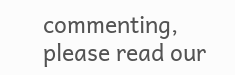commenting, please read our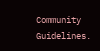Community Guidelines.